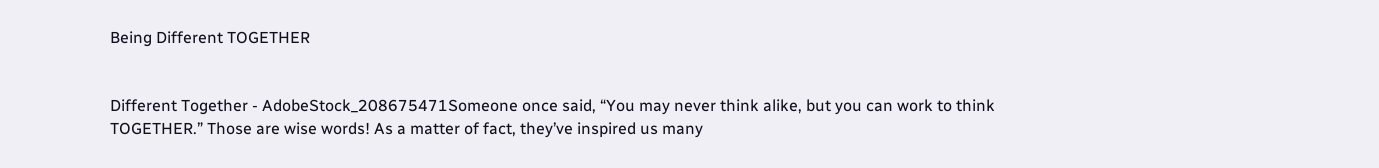Being Different TOGETHER


Different Together - AdobeStock_208675471Someone once said, “You may never think alike, but you can work to think TOGETHER.” Those are wise words! As a matter of fact, they’ve inspired us many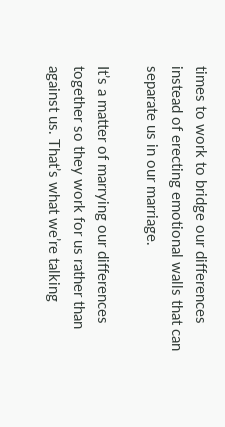times to work to bridge our differences instead of erecting emotional walls that can separate us in our marriage.

It’s a matter of marrying our differences together so they work for us rather than against us. That’s what we’re talking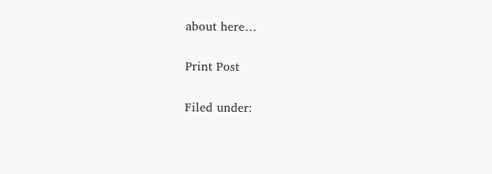about here…

Print Post

Filed under: